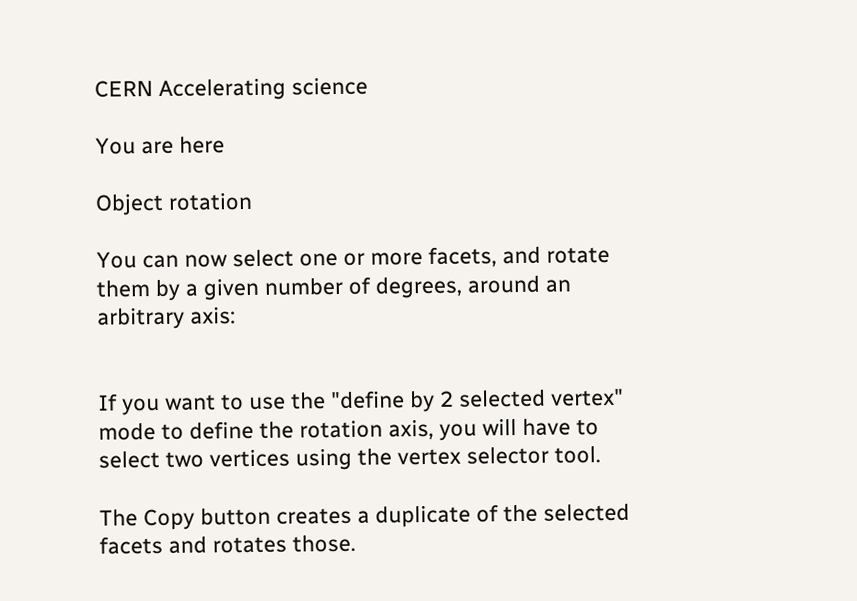CERN Accelerating science

You are here

Object rotation

You can now select one or more facets, and rotate them by a given number of degrees, around an arbitrary axis:


If you want to use the "define by 2 selected vertex" mode to define the rotation axis, you will have to select two vertices using the vertex selector tool.

The Copy button creates a duplicate of the selected facets and rotates those.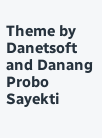Theme by Danetsoft and Danang Probo Sayekti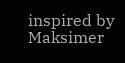inspired by Maksimer